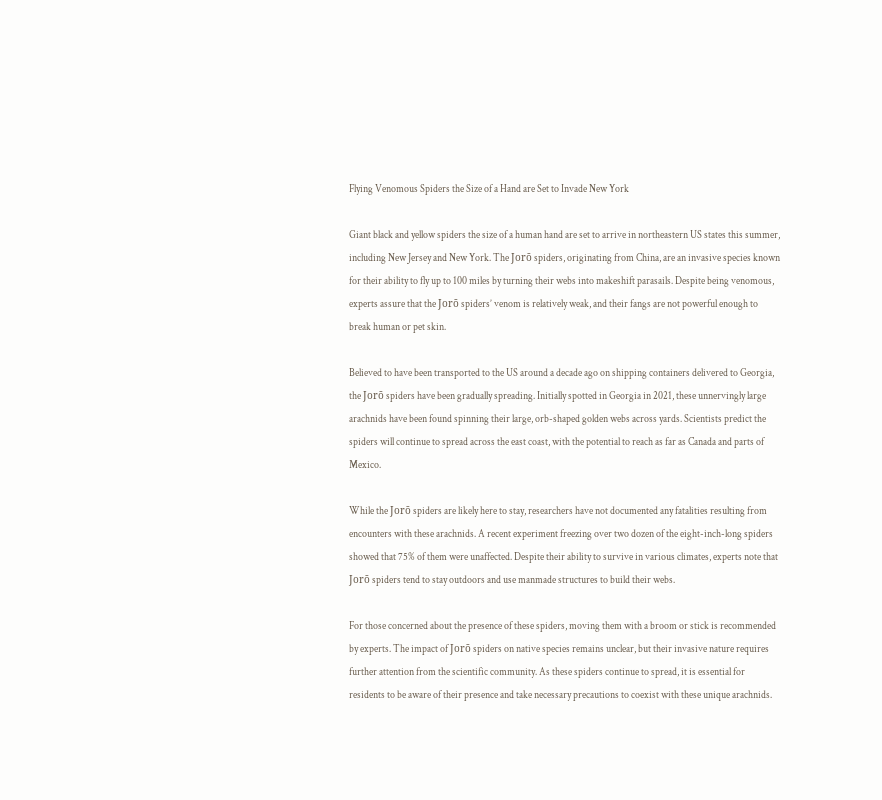Flying Venomous Spiders the Size of a Hand are Set to Invade New York

Giant black and yellow spiders the size of a human hand are set to arrive in northeastern US states this summer, including New Jersey and New York. The Jorō spiders, originating from China, are an invasive species known for their ability to fly up to 100 miles by turning their webs into makeshift parasails. Despite being venomous, experts assure that the Jorō spiders’ venom is relatively weak, and their fangs are not powerful enough to break human or pet skin.

Believed to have been transported to the US around a decade ago on shipping containers delivered to Georgia, the Jorō spiders have been gradually spreading. Initially spotted in Georgia in 2021, these unnervingly large arachnids have been found spinning their large, orb-shaped golden webs across yards. Scientists predict the spiders will continue to spread across the east coast, with the potential to reach as far as Canada and parts of Mexico.

While the Jorō spiders are likely here to stay, researchers have not documented any fatalities resulting from encounters with these arachnids. A recent experiment freezing over two dozen of the eight-inch-long spiders showed that 75% of them were unaffected. Despite their ability to survive in various climates, experts note that Jorō spiders tend to stay outdoors and use manmade structures to build their webs.

For those concerned about the presence of these spiders, moving them with a broom or stick is recommended by experts. The impact of Jorō spiders on native species remains unclear, but their invasive nature requires further attention from the scientific community. As these spiders continue to spread, it is essential for residents to be aware of their presence and take necessary precautions to coexist with these unique arachnids.